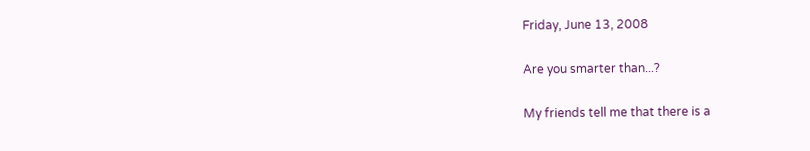Friday, June 13, 2008

Are you smarter than...?

My friends tell me that there is a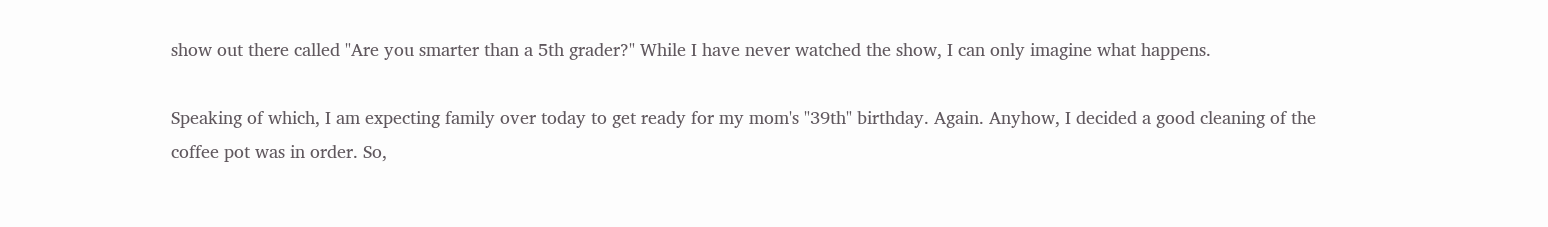show out there called "Are you smarter than a 5th grader?" While I have never watched the show, I can only imagine what happens.

Speaking of which, I am expecting family over today to get ready for my mom's "39th" birthday. Again. Anyhow, I decided a good cleaning of the coffee pot was in order. So,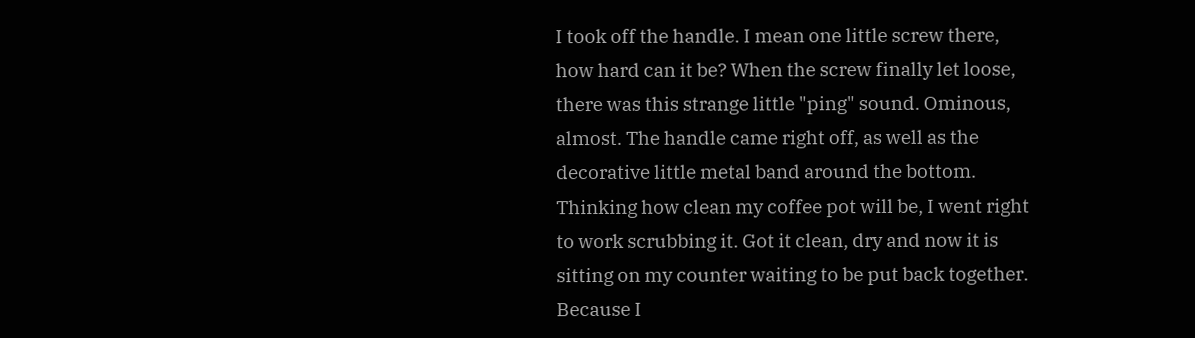I took off the handle. I mean one little screw there, how hard can it be? When the screw finally let loose, there was this strange little "ping" sound. Ominous, almost. The handle came right off, as well as the decorative little metal band around the bottom. Thinking how clean my coffee pot will be, I went right to work scrubbing it. Got it clean, dry and now it is sitting on my counter waiting to be put back together. Because I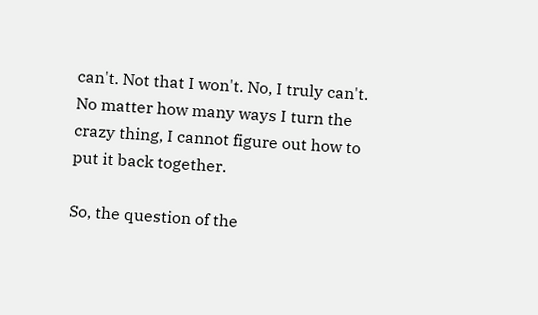can't. Not that I won't. No, I truly can't. No matter how many ways I turn the crazy thing, I cannot figure out how to put it back together.

So, the question of the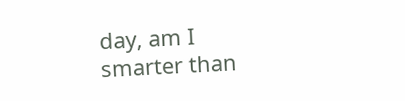day, am I smarter than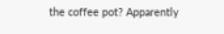the coffee pot? Apparently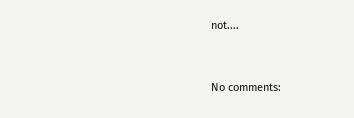not....


No comments: